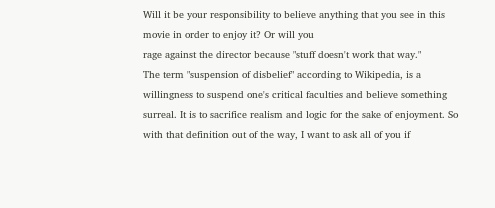Will it be your responsibility to believe anything that you see in this movie in order to enjoy it? Or will you
rage against the director because "stuff doesn't work that way."
The term "suspension of disbelief" according to Wikipedia, is a willingness to suspend one's critical faculties and believe something surreal. It is to sacrifice realism and logic for the sake of enjoyment. So with that definition out of the way, I want to ask all of you if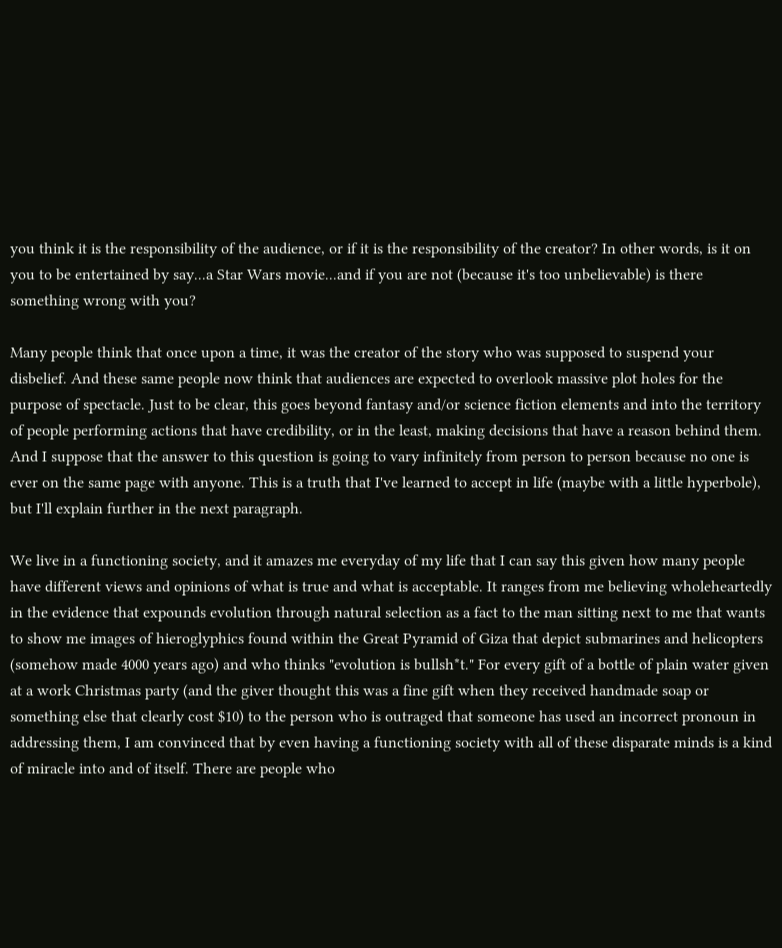you think it is the responsibility of the audience, or if it is the responsibility of the creator? In other words, is it on you to be entertained by say...a Star Wars movie...and if you are not (because it's too unbelievable) is there something wrong with you?

Many people think that once upon a time, it was the creator of the story who was supposed to suspend your disbelief. And these same people now think that audiences are expected to overlook massive plot holes for the purpose of spectacle. Just to be clear, this goes beyond fantasy and/or science fiction elements and into the territory of people performing actions that have credibility, or in the least, making decisions that have a reason behind them. And I suppose that the answer to this question is going to vary infinitely from person to person because no one is ever on the same page with anyone. This is a truth that I've learned to accept in life (maybe with a little hyperbole), but I'll explain further in the next paragraph.

We live in a functioning society, and it amazes me everyday of my life that I can say this given how many people have different views and opinions of what is true and what is acceptable. It ranges from me believing wholeheartedly in the evidence that expounds evolution through natural selection as a fact to the man sitting next to me that wants to show me images of hieroglyphics found within the Great Pyramid of Giza that depict submarines and helicopters (somehow made 4000 years ago) and who thinks "evolution is bullsh*t." For every gift of a bottle of plain water given at a work Christmas party (and the giver thought this was a fine gift when they received handmade soap or something else that clearly cost $10) to the person who is outraged that someone has used an incorrect pronoun in addressing them, I am convinced that by even having a functioning society with all of these disparate minds is a kind of miracle into and of itself. There are people who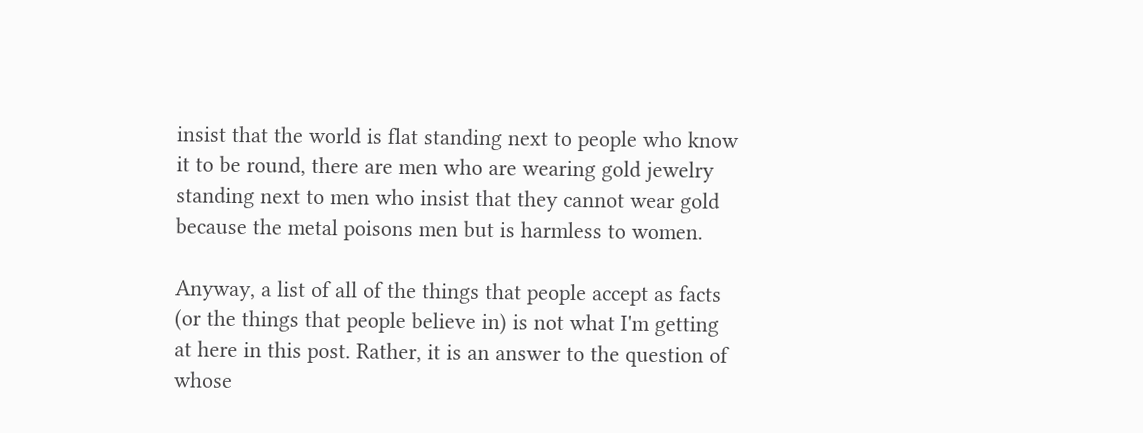insist that the world is flat standing next to people who know it to be round, there are men who are wearing gold jewelry standing next to men who insist that they cannot wear gold because the metal poisons men but is harmless to women.

Anyway, a list of all of the things that people accept as facts (or the things that people believe in) is not what I'm getting at here in this post. Rather, it is an answer to the question of whose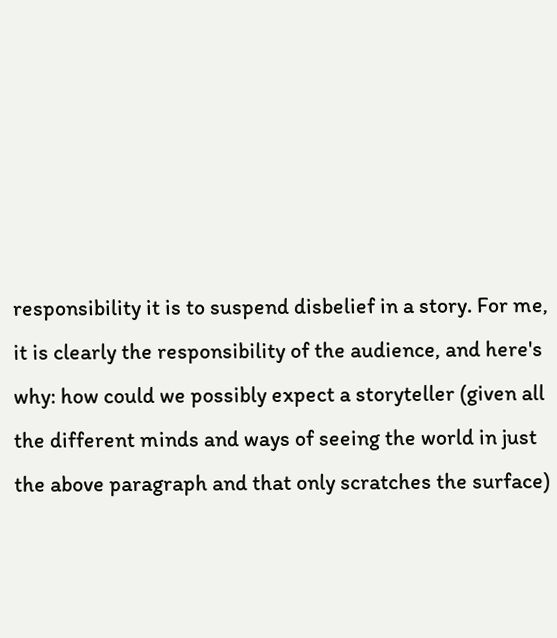responsibility it is to suspend disbelief in a story. For me, it is clearly the responsibility of the audience, and here's why: how could we possibly expect a storyteller (given all the different minds and ways of seeing the world in just the above paragraph and that only scratches the surface)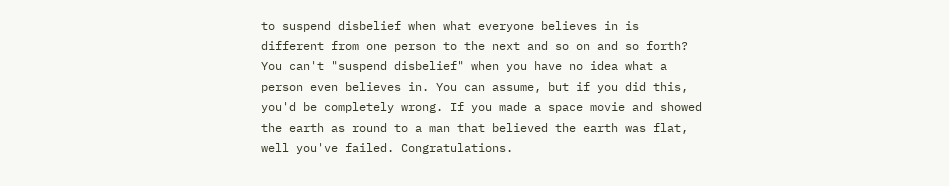to suspend disbelief when what everyone believes in is different from one person to the next and so on and so forth? You can't "suspend disbelief" when you have no idea what a person even believes in. You can assume, but if you did this, you'd be completely wrong. If you made a space movie and showed the earth as round to a man that believed the earth was flat, well you've failed. Congratulations.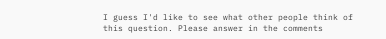I guess I'd like to see what other people think of this question. Please answer in the comments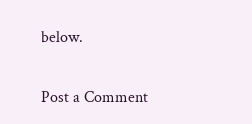below.

Post a Comment